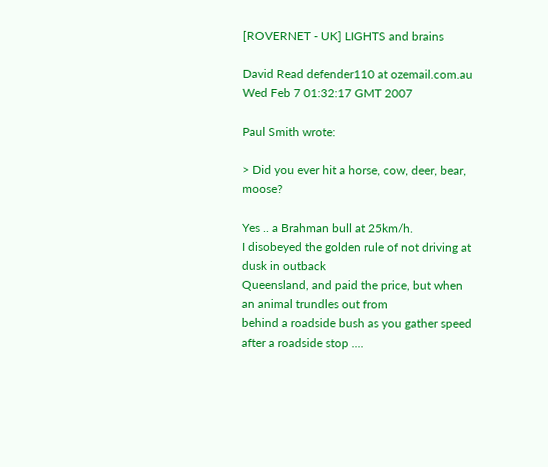[ROVERNET - UK] LIGHTS and brains

David Read defender110 at ozemail.com.au
Wed Feb 7 01:32:17 GMT 2007

Paul Smith wrote:

> Did you ever hit a horse, cow, deer, bear, moose?

Yes .. a Brahman bull at 25km/h.
I disobeyed the golden rule of not driving at dusk in outback
Queensland, and paid the price, but when an animal trundles out from
behind a roadside bush as you gather speed after a roadside stop ....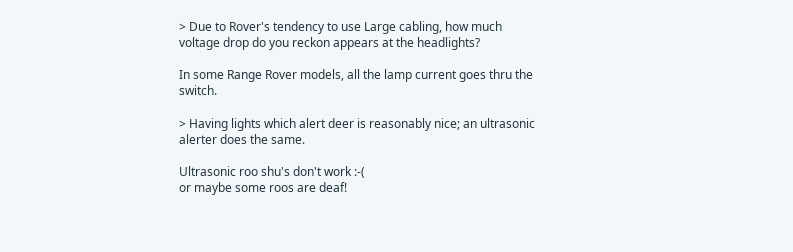> Due to Rover's tendency to use Large cabling, how much voltage drop do you reckon appears at the headlights?

In some Range Rover models, all the lamp current goes thru the switch.

> Having lights which alert deer is reasonably nice; an ultrasonic alerter does the same.

Ultrasonic roo shu's don't work :-(
or maybe some roos are deaf!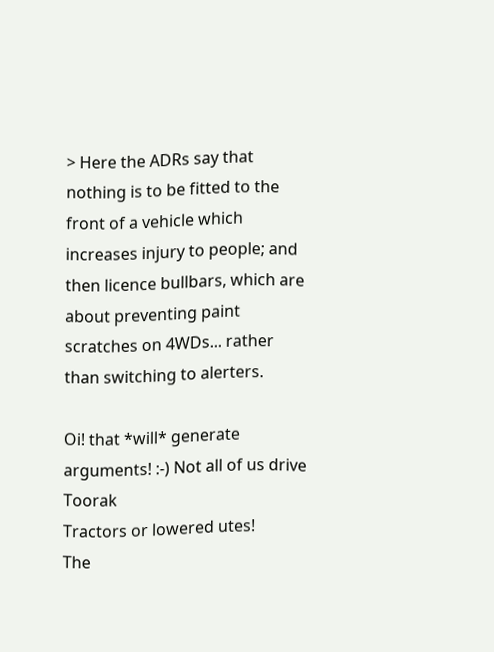> Here the ADRs say that nothing is to be fitted to the front of a vehicle which increases injury to people; and then licence bullbars, which are about preventing paint scratches on 4WDs... rather than switching to alerters.

Oi! that *will* generate arguments! :-) Not all of us drive Toorak
Tractors or lowered utes!
The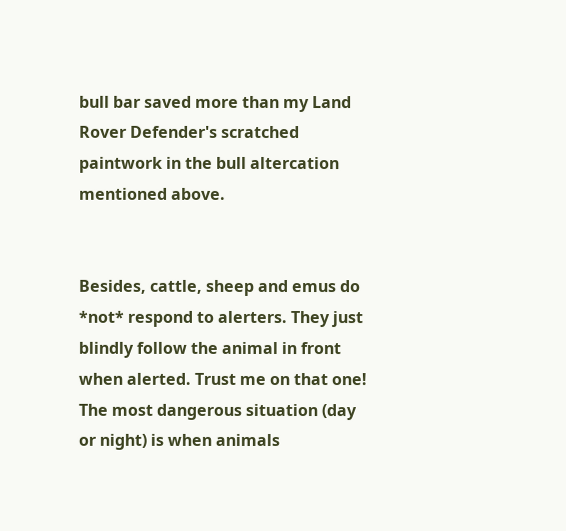bull bar saved more than my Land Rover Defender's scratched
paintwork in the bull altercation mentioned above.


Besides, cattle, sheep and emus do *not* respond to alerters. They just
blindly follow the animal in front when alerted. Trust me on that one!
The most dangerous situation (day or night) is when animals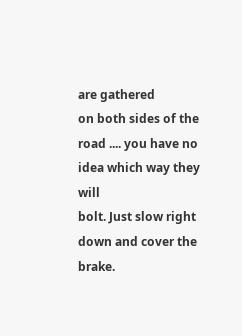are gathered
on both sides of the road .... you have no idea which way they will
bolt. Just slow right down and cover the brake.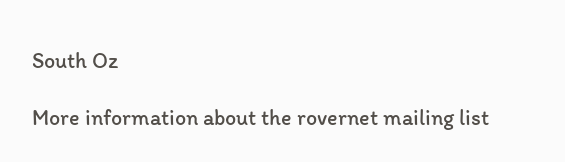South Oz

More information about the rovernet mailing list